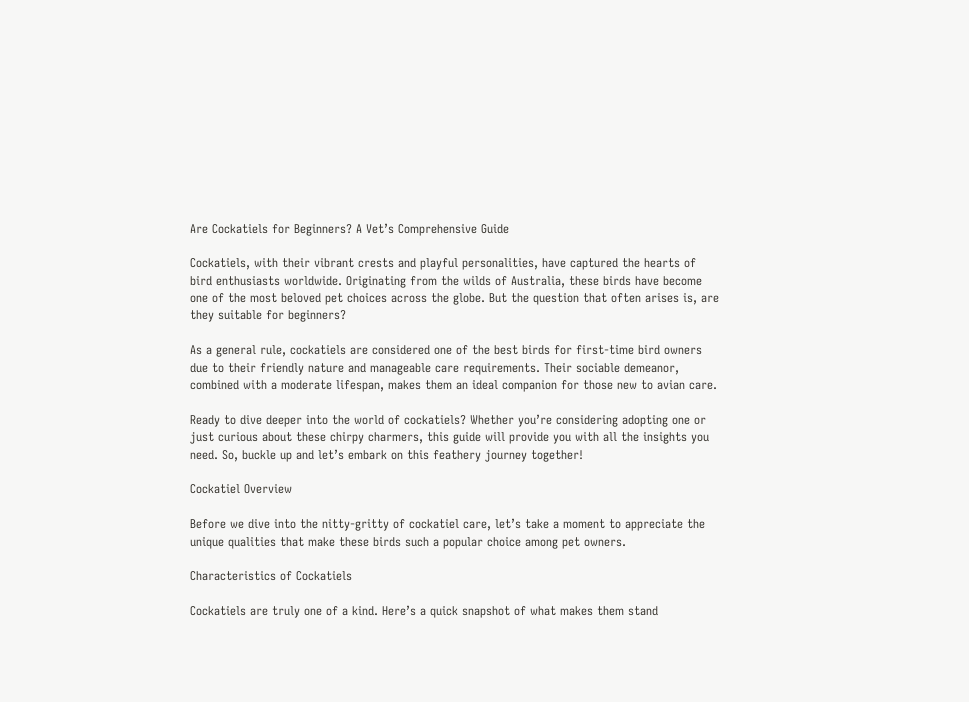Are Cockatiels for Beginners? A Vet’s Comprehensive Guide

Cockatiels, with their vibrant crests and playful personalities, have captured the hearts of bird enthusiasts worldwide. Originating from the wilds of Australia, these birds have become one of the most beloved pet choices across the globe. But the question that often arises is, are they suitable for beginners?

As a general rule, cockatiels are considered one of the best birds for first-time bird owners due to their friendly nature and manageable care requirements. Their sociable demeanor, combined with a moderate lifespan, makes them an ideal companion for those new to avian care.

Ready to dive deeper into the world of cockatiels? Whether you’re considering adopting one or just curious about these chirpy charmers, this guide will provide you with all the insights you need. So, buckle up and let’s embark on this feathery journey together!

Cockatiel Overview

Before we dive into the nitty-gritty of cockatiel care, let’s take a moment to appreciate the unique qualities that make these birds such a popular choice among pet owners.

Characteristics of Cockatiels

Cockatiels are truly one of a kind. Here’s a quick snapshot of what makes them stand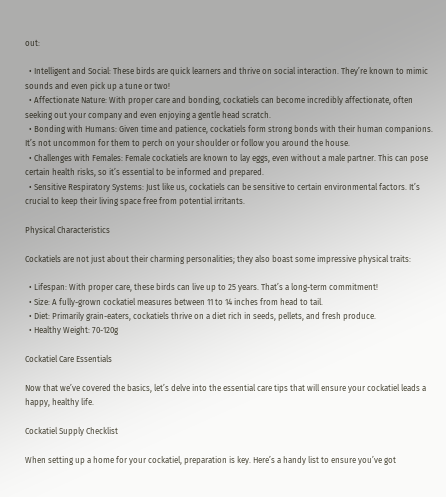out:

  • Intelligent and Social: These birds are quick learners and thrive on social interaction. They’re known to mimic sounds and even pick up a tune or two!
  • Affectionate Nature: With proper care and bonding, cockatiels can become incredibly affectionate, often seeking out your company and even enjoying a gentle head scratch.
  • Bonding with Humans: Given time and patience, cockatiels form strong bonds with their human companions. It’s not uncommon for them to perch on your shoulder or follow you around the house.
  • Challenges with Females: Female cockatiels are known to lay eggs, even without a male partner. This can pose certain health risks, so it’s essential to be informed and prepared.
  • Sensitive Respiratory Systems: Just like us, cockatiels can be sensitive to certain environmental factors. It’s crucial to keep their living space free from potential irritants.

Physical Characteristics

Cockatiels are not just about their charming personalities; they also boast some impressive physical traits:

  • Lifespan: With proper care, these birds can live up to 25 years. That’s a long-term commitment!
  • Size: A fully-grown cockatiel measures between 11 to 14 inches from head to tail.
  • Diet: Primarily grain-eaters, cockatiels thrive on a diet rich in seeds, pellets, and fresh produce.
  • Healthy Weight: 70-120g

Cockatiel Care Essentials

Now that we’ve covered the basics, let’s delve into the essential care tips that will ensure your cockatiel leads a happy, healthy life.

Cockatiel Supply Checklist

When setting up a home for your cockatiel, preparation is key. Here’s a handy list to ensure you’ve got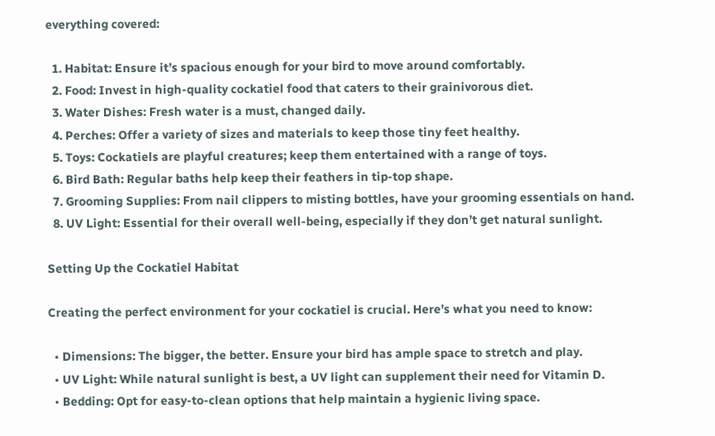everything covered:

  1. Habitat: Ensure it’s spacious enough for your bird to move around comfortably.
  2. Food: Invest in high-quality cockatiel food that caters to their grainivorous diet.
  3. Water Dishes: Fresh water is a must, changed daily.
  4. Perches: Offer a variety of sizes and materials to keep those tiny feet healthy.
  5. Toys: Cockatiels are playful creatures; keep them entertained with a range of toys.
  6. Bird Bath: Regular baths help keep their feathers in tip-top shape.
  7. Grooming Supplies: From nail clippers to misting bottles, have your grooming essentials on hand.
  8. UV Light: Essential for their overall well-being, especially if they don’t get natural sunlight.

Setting Up the Cockatiel Habitat

Creating the perfect environment for your cockatiel is crucial. Here’s what you need to know:

  • Dimensions: The bigger, the better. Ensure your bird has ample space to stretch and play.
  • UV Light: While natural sunlight is best, a UV light can supplement their need for Vitamin D.
  • Bedding: Opt for easy-to-clean options that help maintain a hygienic living space.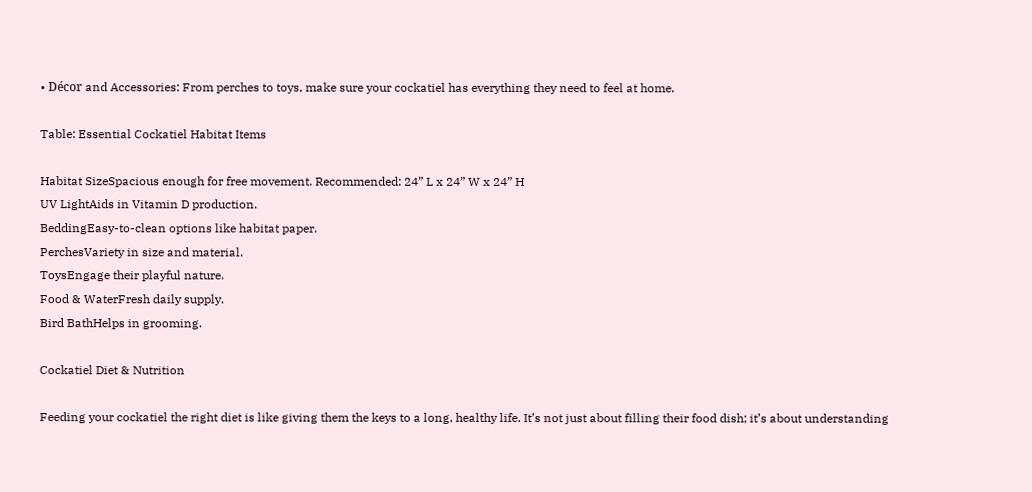• Décor and Accessories: From perches to toys, make sure your cockatiel has everything they need to feel at home.

Table: Essential Cockatiel Habitat Items

Habitat SizeSpacious enough for free movement. Recommended: 24” L x 24” W x 24” H
UV LightAids in Vitamin D production.
BeddingEasy-to-clean options like habitat paper.
PerchesVariety in size and material.
ToysEngage their playful nature.
Food & WaterFresh daily supply.
Bird BathHelps in grooming.

Cockatiel Diet & Nutrition

Feeding your cockatiel the right diet is like giving them the keys to a long, healthy life. It’s not just about filling their food dish; it’s about understanding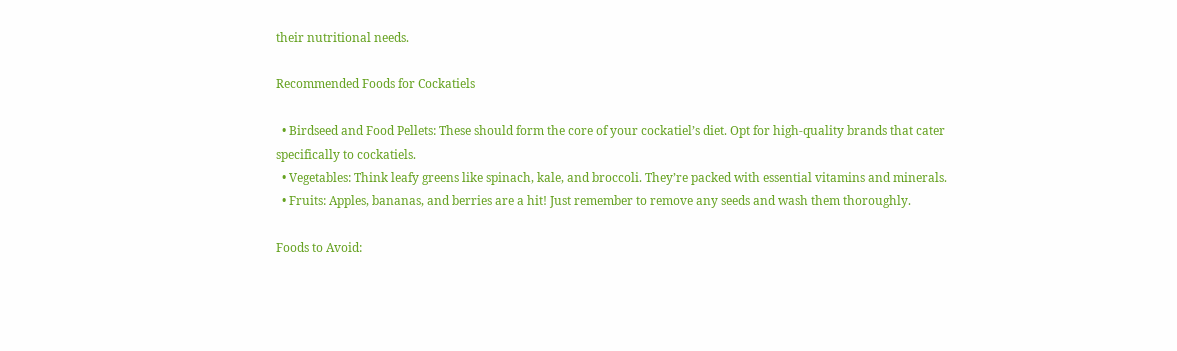their nutritional needs.

Recommended Foods for Cockatiels

  • Birdseed and Food Pellets: These should form the core of your cockatiel’s diet. Opt for high-quality brands that cater specifically to cockatiels.
  • Vegetables: Think leafy greens like spinach, kale, and broccoli. They’re packed with essential vitamins and minerals.
  • Fruits: Apples, bananas, and berries are a hit! Just remember to remove any seeds and wash them thoroughly.

Foods to Avoid: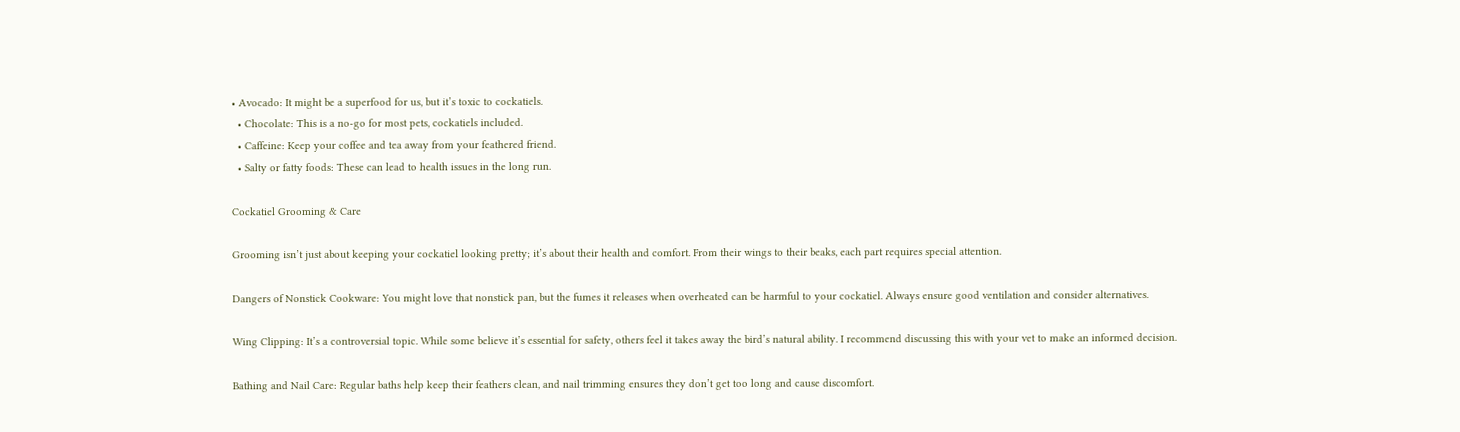• Avocado: It might be a superfood for us, but it’s toxic to cockatiels.
  • Chocolate: This is a no-go for most pets, cockatiels included.
  • Caffeine: Keep your coffee and tea away from your feathered friend.
  • Salty or fatty foods: These can lead to health issues in the long run.

Cockatiel Grooming & Care

Grooming isn’t just about keeping your cockatiel looking pretty; it’s about their health and comfort. From their wings to their beaks, each part requires special attention.

Dangers of Nonstick Cookware: You might love that nonstick pan, but the fumes it releases when overheated can be harmful to your cockatiel. Always ensure good ventilation and consider alternatives.

Wing Clipping: It’s a controversial topic. While some believe it’s essential for safety, others feel it takes away the bird’s natural ability. I recommend discussing this with your vet to make an informed decision.

Bathing and Nail Care: Regular baths help keep their feathers clean, and nail trimming ensures they don’t get too long and cause discomfort.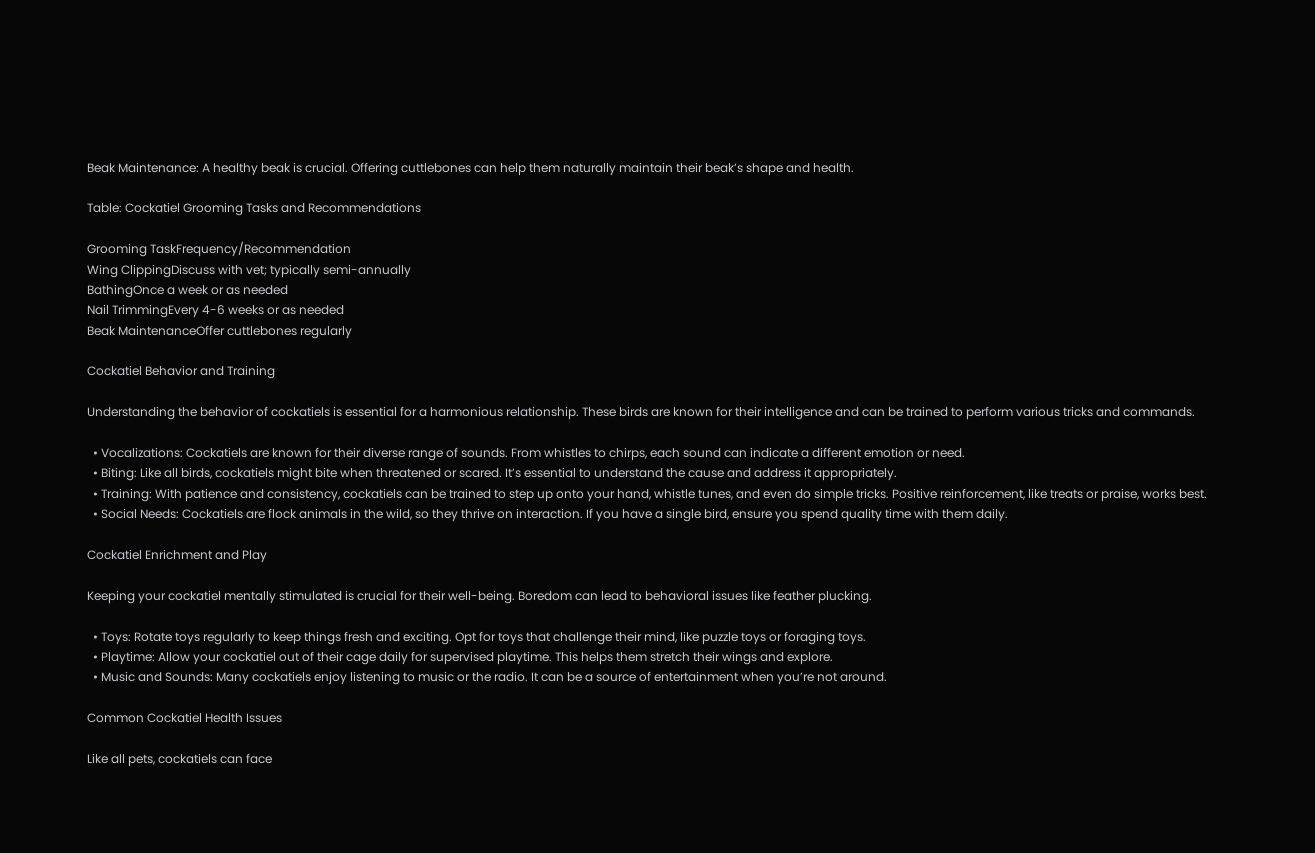Beak Maintenance: A healthy beak is crucial. Offering cuttlebones can help them naturally maintain their beak’s shape and health.

Table: Cockatiel Grooming Tasks and Recommendations

Grooming TaskFrequency/Recommendation
Wing ClippingDiscuss with vet; typically semi-annually
BathingOnce a week or as needed
Nail TrimmingEvery 4-6 weeks or as needed
Beak MaintenanceOffer cuttlebones regularly

Cockatiel Behavior and Training

Understanding the behavior of cockatiels is essential for a harmonious relationship. These birds are known for their intelligence and can be trained to perform various tricks and commands.

  • Vocalizations: Cockatiels are known for their diverse range of sounds. From whistles to chirps, each sound can indicate a different emotion or need.
  • Biting: Like all birds, cockatiels might bite when threatened or scared. It’s essential to understand the cause and address it appropriately.
  • Training: With patience and consistency, cockatiels can be trained to step up onto your hand, whistle tunes, and even do simple tricks. Positive reinforcement, like treats or praise, works best.
  • Social Needs: Cockatiels are flock animals in the wild, so they thrive on interaction. If you have a single bird, ensure you spend quality time with them daily.

Cockatiel Enrichment and Play

Keeping your cockatiel mentally stimulated is crucial for their well-being. Boredom can lead to behavioral issues like feather plucking.

  • Toys: Rotate toys regularly to keep things fresh and exciting. Opt for toys that challenge their mind, like puzzle toys or foraging toys.
  • Playtime: Allow your cockatiel out of their cage daily for supervised playtime. This helps them stretch their wings and explore.
  • Music and Sounds: Many cockatiels enjoy listening to music or the radio. It can be a source of entertainment when you’re not around.

Common Cockatiel Health Issues

Like all pets, cockatiels can face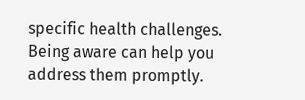specific health challenges. Being aware can help you address them promptly.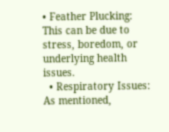• Feather Plucking: This can be due to stress, boredom, or underlying health issues.
  • Respiratory Issues: As mentioned,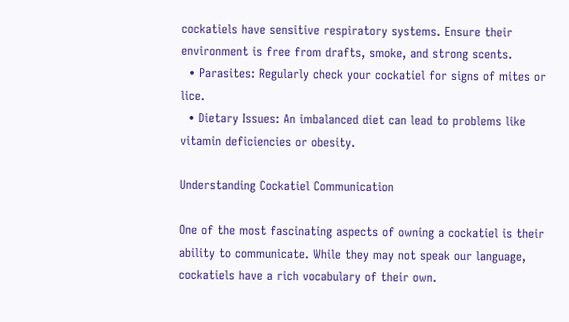cockatiels have sensitive respiratory systems. Ensure their environment is free from drafts, smoke, and strong scents.
  • Parasites: Regularly check your cockatiel for signs of mites or lice.
  • Dietary Issues: An imbalanced diet can lead to problems like vitamin deficiencies or obesity.

Understanding Cockatiel Communication

One of the most fascinating aspects of owning a cockatiel is their ability to communicate. While they may not speak our language, cockatiels have a rich vocabulary of their own.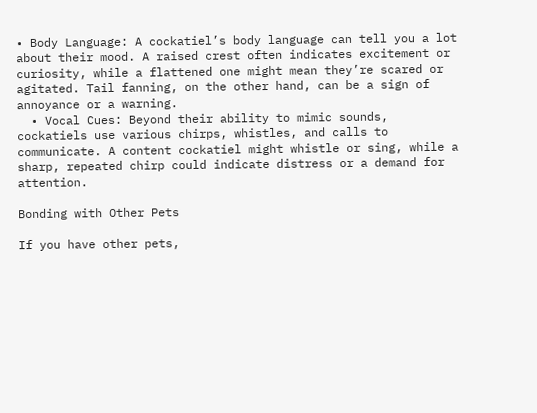• Body Language: A cockatiel’s body language can tell you a lot about their mood. A raised crest often indicates excitement or curiosity, while a flattened one might mean they’re scared or agitated. Tail fanning, on the other hand, can be a sign of annoyance or a warning.
  • Vocal Cues: Beyond their ability to mimic sounds, cockatiels use various chirps, whistles, and calls to communicate. A content cockatiel might whistle or sing, while a sharp, repeated chirp could indicate distress or a demand for attention.

Bonding with Other Pets

If you have other pets,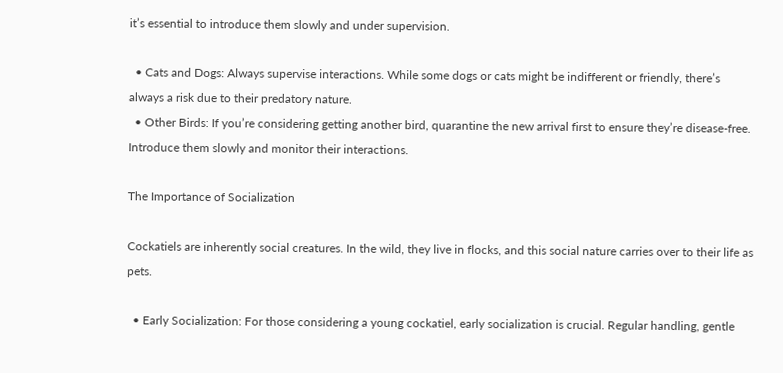it’s essential to introduce them slowly and under supervision.

  • Cats and Dogs: Always supervise interactions. While some dogs or cats might be indifferent or friendly, there’s always a risk due to their predatory nature.
  • Other Birds: If you’re considering getting another bird, quarantine the new arrival first to ensure they’re disease-free. Introduce them slowly and monitor their interactions.

The Importance of Socialization

Cockatiels are inherently social creatures. In the wild, they live in flocks, and this social nature carries over to their life as pets.

  • Early Socialization: For those considering a young cockatiel, early socialization is crucial. Regular handling, gentle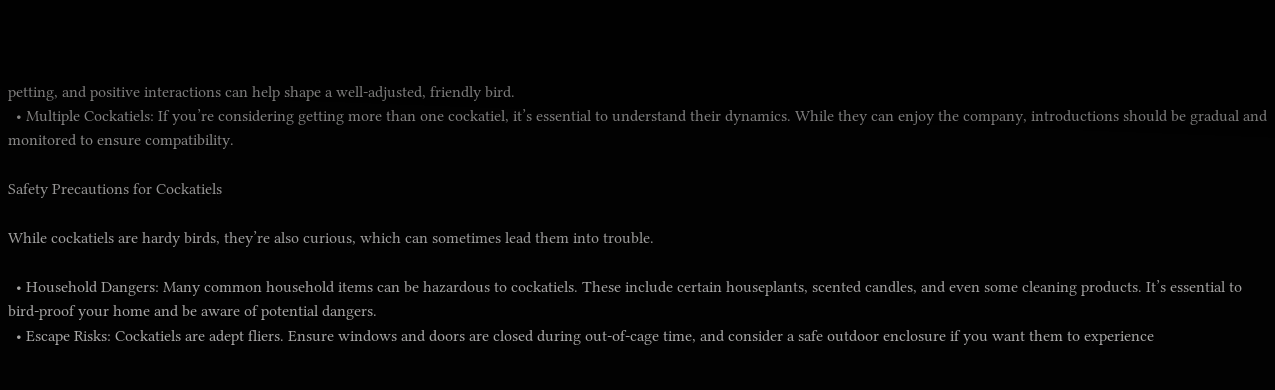petting, and positive interactions can help shape a well-adjusted, friendly bird.
  • Multiple Cockatiels: If you’re considering getting more than one cockatiel, it’s essential to understand their dynamics. While they can enjoy the company, introductions should be gradual and monitored to ensure compatibility.

Safety Precautions for Cockatiels

While cockatiels are hardy birds, they’re also curious, which can sometimes lead them into trouble.

  • Household Dangers: Many common household items can be hazardous to cockatiels. These include certain houseplants, scented candles, and even some cleaning products. It’s essential to bird-proof your home and be aware of potential dangers.
  • Escape Risks: Cockatiels are adept fliers. Ensure windows and doors are closed during out-of-cage time, and consider a safe outdoor enclosure if you want them to experience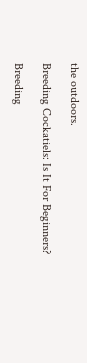the outdoors.

Breeding Cockatiels: Is It For Beginners?

Breeding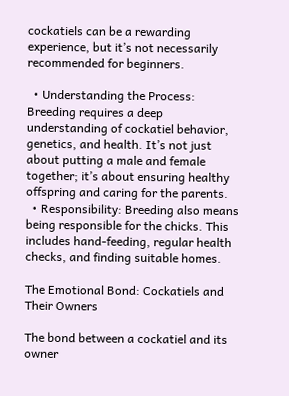cockatiels can be a rewarding experience, but it’s not necessarily recommended for beginners.

  • Understanding the Process: Breeding requires a deep understanding of cockatiel behavior, genetics, and health. It’s not just about putting a male and female together; it’s about ensuring healthy offspring and caring for the parents.
  • Responsibility: Breeding also means being responsible for the chicks. This includes hand-feeding, regular health checks, and finding suitable homes.

The Emotional Bond: Cockatiels and Their Owners

The bond between a cockatiel and its owner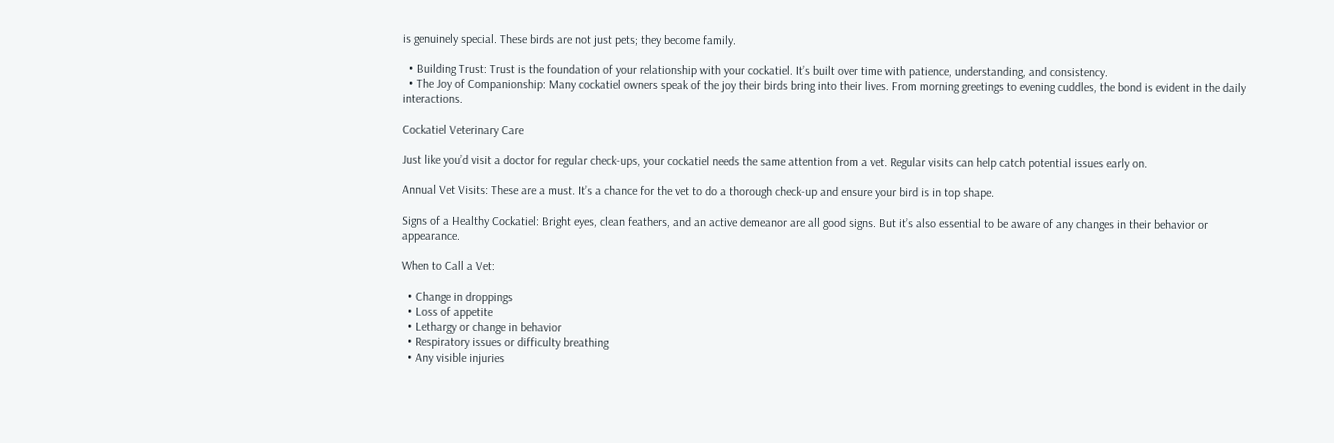is genuinely special. These birds are not just pets; they become family.

  • Building Trust: Trust is the foundation of your relationship with your cockatiel. It’s built over time with patience, understanding, and consistency.
  • The Joy of Companionship: Many cockatiel owners speak of the joy their birds bring into their lives. From morning greetings to evening cuddles, the bond is evident in the daily interactions.

Cockatiel Veterinary Care

Just like you’d visit a doctor for regular check-ups, your cockatiel needs the same attention from a vet. Regular visits can help catch potential issues early on.

Annual Vet Visits: These are a must. It’s a chance for the vet to do a thorough check-up and ensure your bird is in top shape.

Signs of a Healthy Cockatiel: Bright eyes, clean feathers, and an active demeanor are all good signs. But it’s also essential to be aware of any changes in their behavior or appearance.

When to Call a Vet:

  • Change in droppings
  • Loss of appetite
  • Lethargy or change in behavior
  • Respiratory issues or difficulty breathing
  • Any visible injuries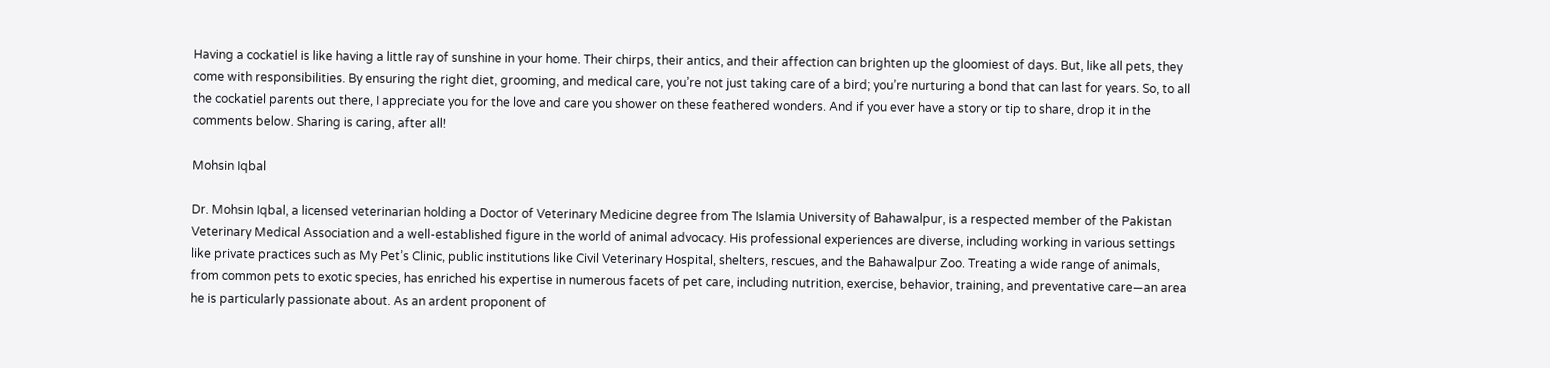Having a cockatiel is like having a little ray of sunshine in your home. Their chirps, their antics, and their affection can brighten up the gloomiest of days. But, like all pets, they come with responsibilities. By ensuring the right diet, grooming, and medical care, you’re not just taking care of a bird; you’re nurturing a bond that can last for years. So, to all the cockatiel parents out there, I appreciate you for the love and care you shower on these feathered wonders. And if you ever have a story or tip to share, drop it in the comments below. Sharing is caring, after all!

Mohsin Iqbal

Dr. Mohsin Iqbal, a licensed veterinarian holding a Doctor of Veterinary Medicine degree from The Islamia University of Bahawalpur, is a respected member of the Pakistan Veterinary Medical Association and a well-established figure in the world of animal advocacy. His professional experiences are diverse, including working in various settings like private practices such as My Pet’s Clinic, public institutions like Civil Veterinary Hospital, shelters, rescues, and the Bahawalpur Zoo. Treating a wide range of animals, from common pets to exotic species, has enriched his expertise in numerous facets of pet care, including nutrition, exercise, behavior, training, and preventative care—an area he is particularly passionate about. As an ardent proponent of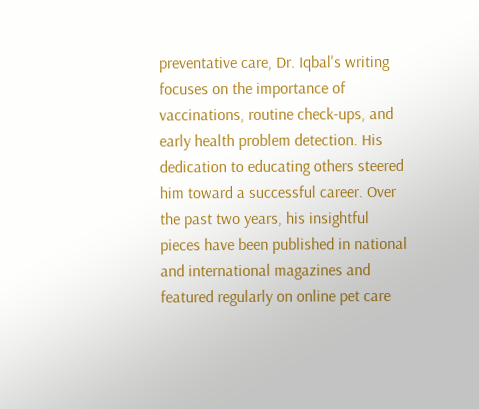preventative care, Dr. Iqbal's writing focuses on the importance of vaccinations, routine check-ups, and early health problem detection. His dedication to educating others steered him toward a successful career. Over the past two years, his insightful pieces have been published in national and international magazines and featured regularly on online pet care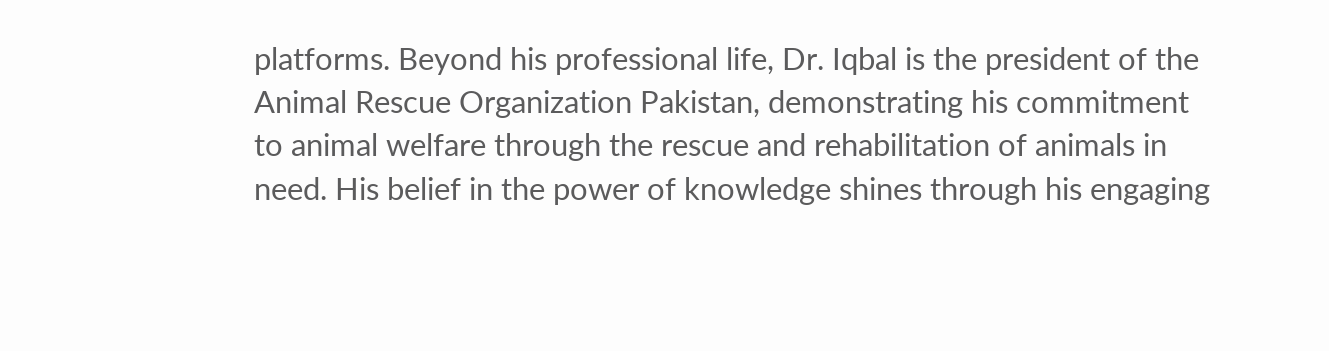platforms. Beyond his professional life, Dr. Iqbal is the president of the Animal Rescue Organization Pakistan, demonstrating his commitment to animal welfare through the rescue and rehabilitation of animals in need. His belief in the power of knowledge shines through his engaging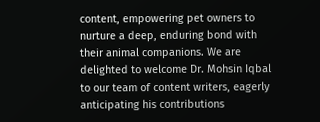content, empowering pet owners to nurture a deep, enduring bond with their animal companions. We are delighted to welcome Dr. Mohsin Iqbal to our team of content writers, eagerly anticipating his contributions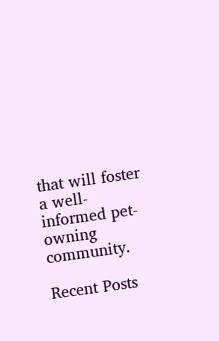that will foster a well-informed pet-owning community.

Recent Posts